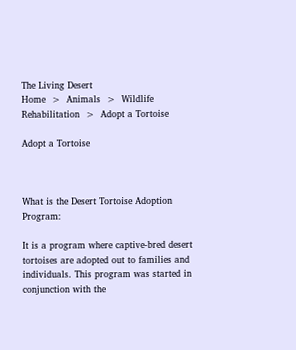The Living Desert
Home  >  Animals  >  Wildlife Rehabilitation  >  Adopt a Tortoise

Adopt a Tortoise



What is the Desert Tortoise Adoption Program:

It is a program where captive-bred desert tortoises are adopted out to families and individuals. This program was started in conjunction with the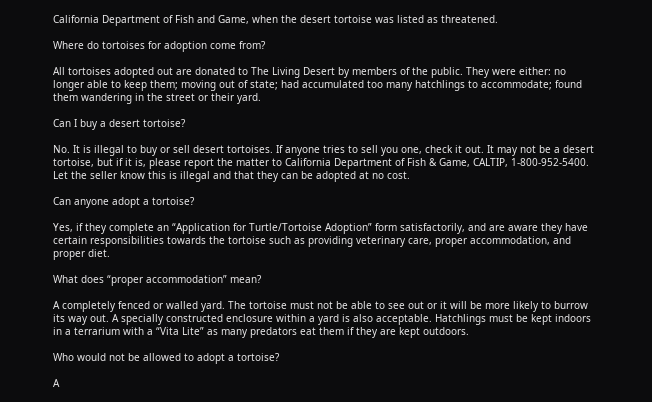California Department of Fish and Game, when the desert tortoise was listed as threatened.

Where do tortoises for adoption come from?

All tortoises adopted out are donated to The Living Desert by members of the public. They were either: no longer able to keep them; moving out of state; had accumulated too many hatchlings to accommodate; found them wandering in the street or their yard.

Can I buy a desert tortoise?

No. It is illegal to buy or sell desert tortoises. If anyone tries to sell you one, check it out. It may not be a desert tortoise, but if it is, please report the matter to California Department of Fish & Game, CALTIP, 1-800-952-5400. Let the seller know this is illegal and that they can be adopted at no cost.

Can anyone adopt a tortoise?

Yes, if they complete an “Application for Turtle/Tortoise Adoption” form satisfactorily, and are aware they have certain responsibilities towards the tortoise such as providing veterinary care, proper accommodation, and proper diet.

What does “proper accommodation” mean?

A completely fenced or walled yard. The tortoise must not be able to see out or it will be more likely to burrow its way out. A specially constructed enclosure within a yard is also acceptable. Hatchlings must be kept indoors in a terrarium with a “Vita Lite” as many predators eat them if they are kept outdoors.

Who would not be allowed to adopt a tortoise?

A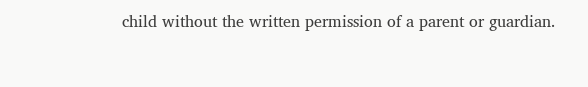child without the written permission of a parent or guardian.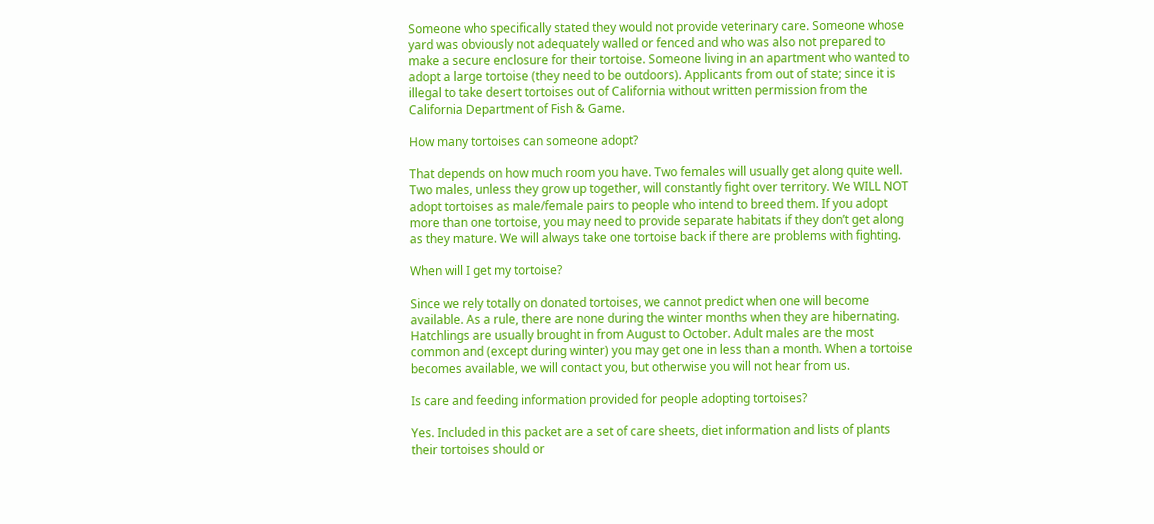Someone who specifically stated they would not provide veterinary care. Someone whose yard was obviously not adequately walled or fenced and who was also not prepared to make a secure enclosure for their tortoise. Someone living in an apartment who wanted to adopt a large tortoise (they need to be outdoors). Applicants from out of state; since it is illegal to take desert tortoises out of California without written permission from the California Department of Fish & Game.

How many tortoises can someone adopt?

That depends on how much room you have. Two females will usually get along quite well. Two males, unless they grow up together, will constantly fight over territory. We WILL NOT adopt tortoises as male/female pairs to people who intend to breed them. If you adopt more than one tortoise, you may need to provide separate habitats if they don’t get along as they mature. We will always take one tortoise back if there are problems with fighting.

When will I get my tortoise?

Since we rely totally on donated tortoises, we cannot predict when one will become available. As a rule, there are none during the winter months when they are hibernating. Hatchlings are usually brought in from August to October. Adult males are the most common and (except during winter) you may get one in less than a month. When a tortoise becomes available, we will contact you, but otherwise you will not hear from us.

Is care and feeding information provided for people adopting tortoises?

Yes. Included in this packet are a set of care sheets, diet information and lists of plants their tortoises should or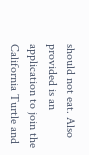should not eat. Also provided is an application to join the California Turtle and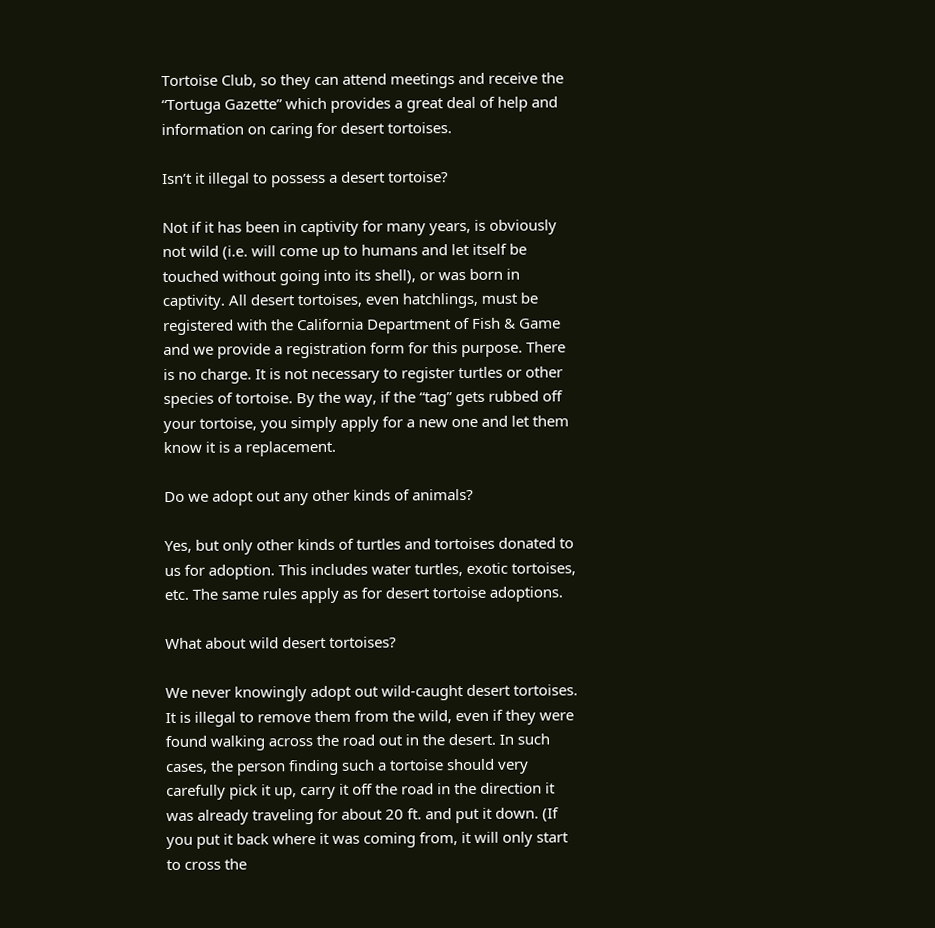Tortoise Club, so they can attend meetings and receive the “Tortuga Gazette” which provides a great deal of help and information on caring for desert tortoises.

Isn’t it illegal to possess a desert tortoise?

Not if it has been in captivity for many years, is obviously not wild (i.e. will come up to humans and let itself be touched without going into its shell), or was born in captivity. All desert tortoises, even hatchlings, must be registered with the California Department of Fish & Game and we provide a registration form for this purpose. There is no charge. It is not necessary to register turtles or other species of tortoise. By the way, if the “tag” gets rubbed off your tortoise, you simply apply for a new one and let them know it is a replacement.

Do we adopt out any other kinds of animals?

Yes, but only other kinds of turtles and tortoises donated to us for adoption. This includes water turtles, exotic tortoises, etc. The same rules apply as for desert tortoise adoptions.

What about wild desert tortoises?

We never knowingly adopt out wild-caught desert tortoises. It is illegal to remove them from the wild, even if they were found walking across the road out in the desert. In such cases, the person finding such a tortoise should very carefully pick it up, carry it off the road in the direction it was already traveling for about 20 ft. and put it down. (If you put it back where it was coming from, it will only start to cross the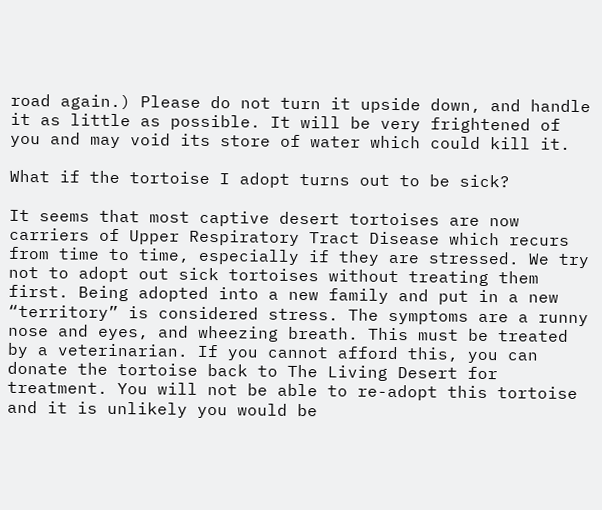road again.) Please do not turn it upside down, and handle it as little as possible. It will be very frightened of you and may void its store of water which could kill it.

What if the tortoise I adopt turns out to be sick?

It seems that most captive desert tortoises are now carriers of Upper Respiratory Tract Disease which recurs from time to time, especially if they are stressed. We try not to adopt out sick tortoises without treating them first. Being adopted into a new family and put in a new “territory” is considered stress. The symptoms are a runny nose and eyes, and wheezing breath. This must be treated by a veterinarian. If you cannot afford this, you can donate the tortoise back to The Living Desert for treatment. You will not be able to re-adopt this tortoise and it is unlikely you would be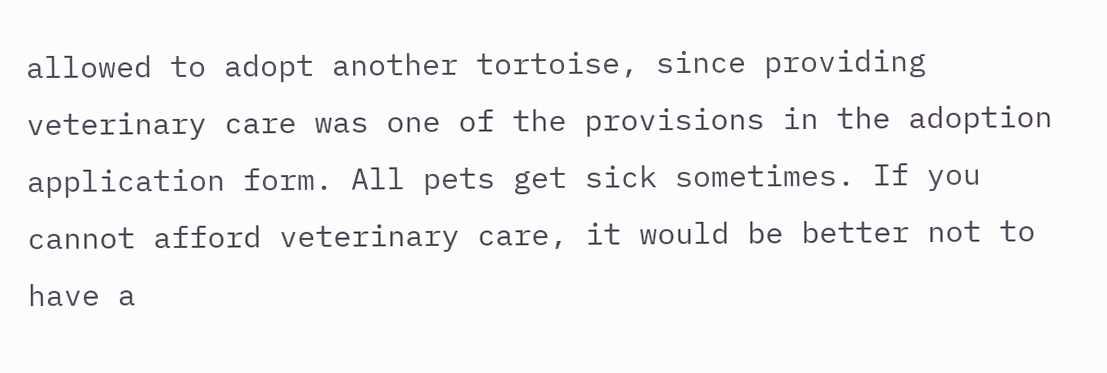allowed to adopt another tortoise, since providing veterinary care was one of the provisions in the adoption application form. All pets get sick sometimes. If you cannot afford veterinary care, it would be better not to have a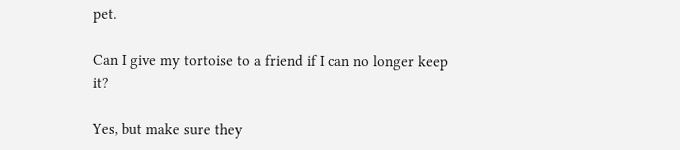pet.

Can I give my tortoise to a friend if I can no longer keep it?

Yes, but make sure they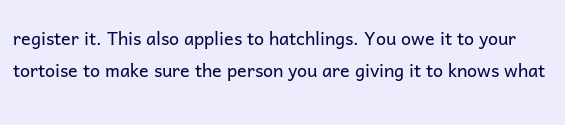register it. This also applies to hatchlings. You owe it to your tortoise to make sure the person you are giving it to knows what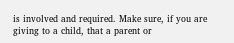is involved and required. Make sure, if you are giving to a child, that a parent or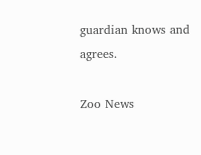guardian knows and agrees.

Zoo News